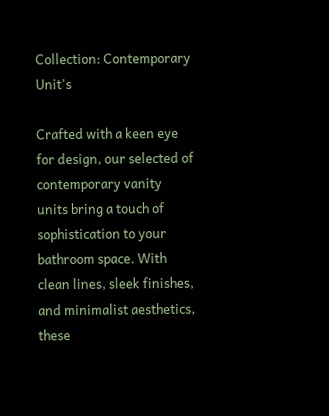Collection: Contemporary Unit's

Crafted with a keen eye for design, our selected of contemporary vanity units bring a touch of sophistication to your bathroom space. With clean lines, sleek finishes, and minimalist aesthetics, these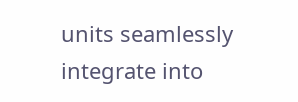units seamlessly integrate into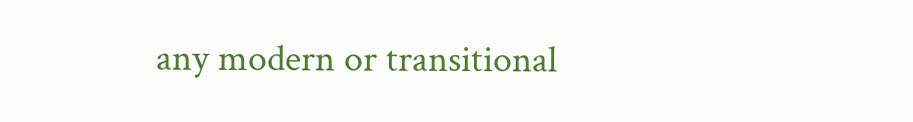any modern or transitional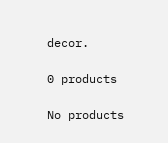decor.

0 products

No products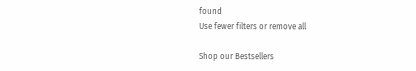found
Use fewer filters or remove all

Shop our Bestsellers